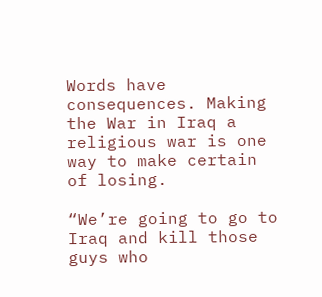Words have consequences. Making the War in Iraq a religious war is one way to make certain of losing.

“We’re going to go to Iraq and kill those guys who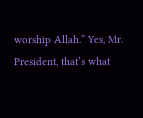worship Allah.” Yes, Mr. President, that’s what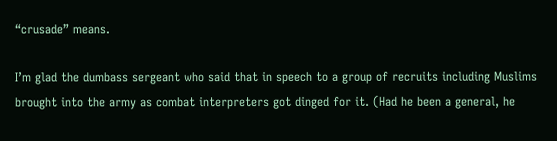“crusade” means.

I’m glad the dumbass sergeant who said that in speech to a group of recruits including Muslims brought into the army as combat interpreters got dinged for it. (Had he been a general, he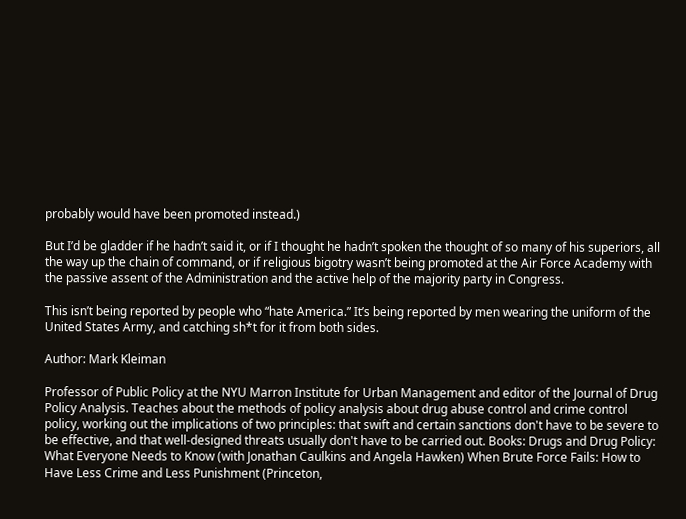probably would have been promoted instead.)

But I’d be gladder if he hadn’t said it, or if I thought he hadn’t spoken the thought of so many of his superiors, all the way up the chain of command, or if religious bigotry wasn’t being promoted at the Air Force Academy with the passive assent of the Administration and the active help of the majority party in Congress.

This isn’t being reported by people who “hate America.” It’s being reported by men wearing the uniform of the United States Army, and catching sh*t for it from both sides.

Author: Mark Kleiman

Professor of Public Policy at the NYU Marron Institute for Urban Management and editor of the Journal of Drug Policy Analysis. Teaches about the methods of policy analysis about drug abuse control and crime control policy, working out the implications of two principles: that swift and certain sanctions don't have to be severe to be effective, and that well-designed threats usually don't have to be carried out. Books: Drugs and Drug Policy: What Everyone Needs to Know (with Jonathan Caulkins and Angela Hawken) When Brute Force Fails: How to Have Less Crime and Less Punishment (Princeton,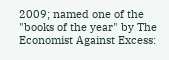2009; named one of the "books of the year" by The Economist Against Excess: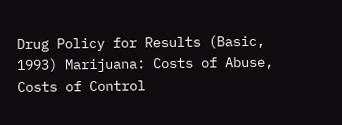Drug Policy for Results (Basic, 1993) Marijuana: Costs of Abuse, Costs of Control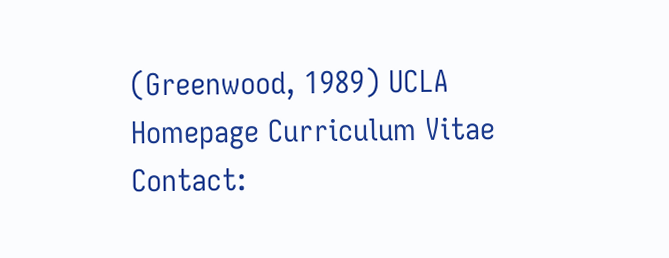(Greenwood, 1989) UCLA Homepage Curriculum Vitae Contact: